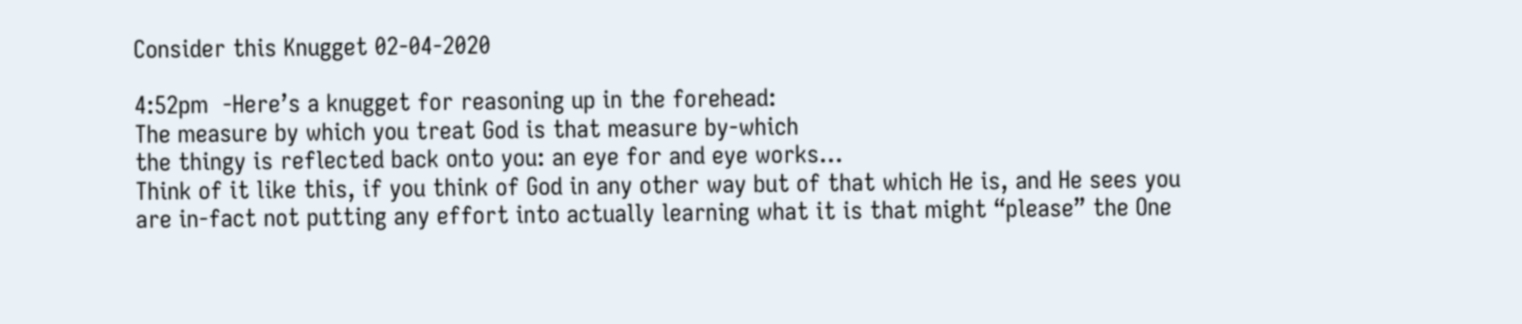Consider this Knugget 02-04-2020

4:52pm  -Here’s a knugget for reasoning up in the forehead:
The measure by which you treat God is that measure by-which
the thingy is reflected back onto you: an eye for and eye works…
Think of it like this, if you think of God in any other way but of that which He is, and He sees you are in-fact not putting any effort into actually learning what it is that might “please” the One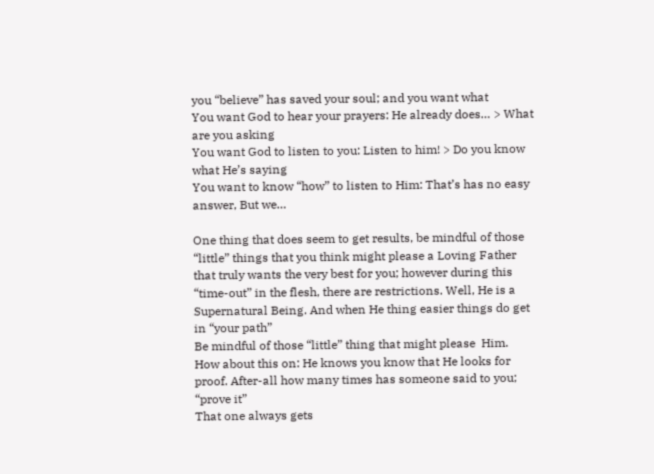you “believe” has saved your soul; and you want what
You want God to hear your prayers: He already does… > What are you asking
You want God to listen to you: Listen to him! > Do you know what He’s saying
You want to know “how” to listen to Him: That’s has no easy answer, But we…

One thing that does seem to get results, be mindful of those “little” things that you think might please a Loving Father that truly wants the very best for you; however during this “time-out” in the flesh, there are restrictions. Well, He is a Supernatural Being. And when He thing easier things do get in “your path”
Be mindful of those “little” thing that might please  Him.
How about this on: He knows you know that He looks for proof. After-all how many times has someone said to you; “prove it”
That one always gets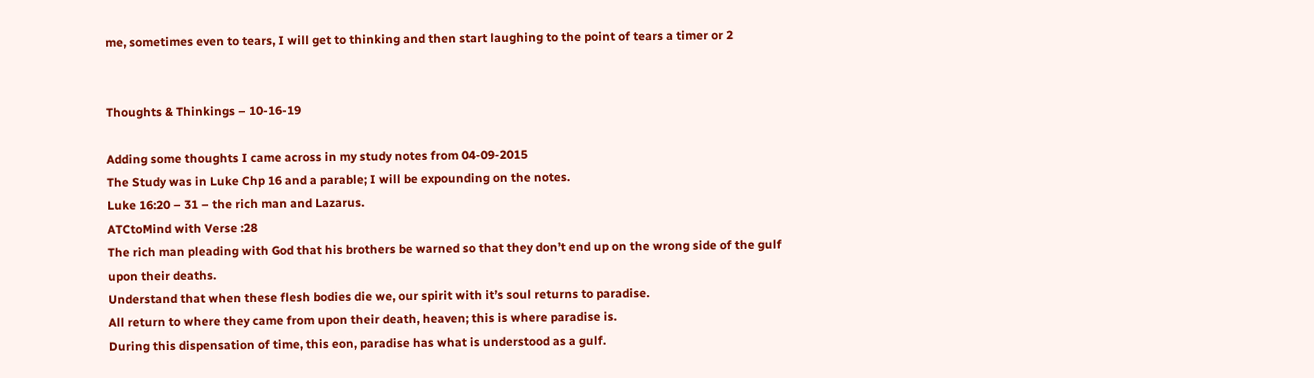me, sometimes even to tears, I will get to thinking and then start laughing to the point of tears a timer or 2


Thoughts & Thinkings – 10-16-19

Adding some thoughts I came across in my study notes from 04-09-2015
The Study was in Luke Chp 16 and a parable; I will be expounding on the notes.
Luke 16:20 – 31 – the rich man and Lazarus.
ATCtoMind with Verse :28
The rich man pleading with God that his brothers be warned so that they don’t end up on the wrong side of the gulf upon their deaths.
Understand that when these flesh bodies die we, our spirit with it’s soul returns to paradise.
All return to where they came from upon their death, heaven; this is where paradise is.
During this dispensation of time, this eon, paradise has what is understood as a gulf.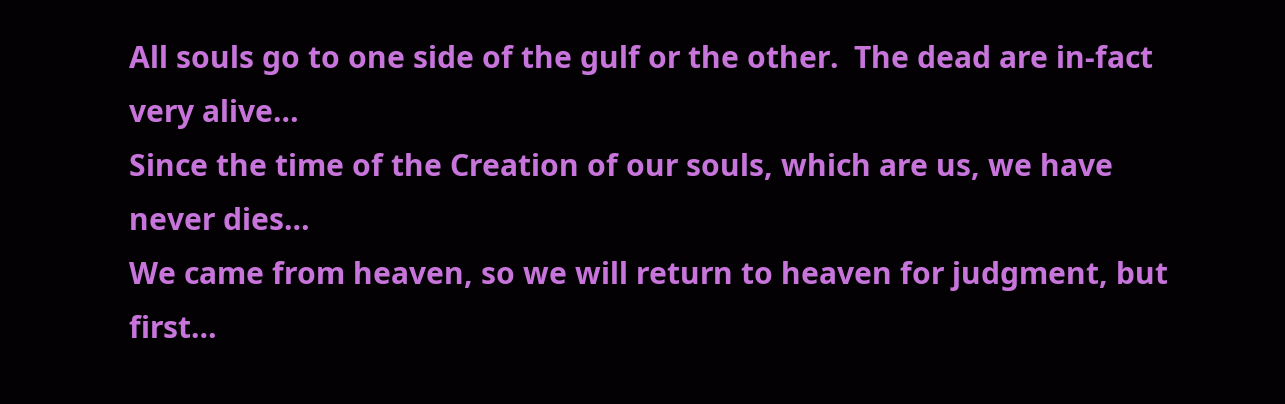All souls go to one side of the gulf or the other.  The dead are in-fact very alive…
Since the time of the Creation of our souls, which are us, we have never dies…
We came from heaven, so we will return to heaven for judgment, but first…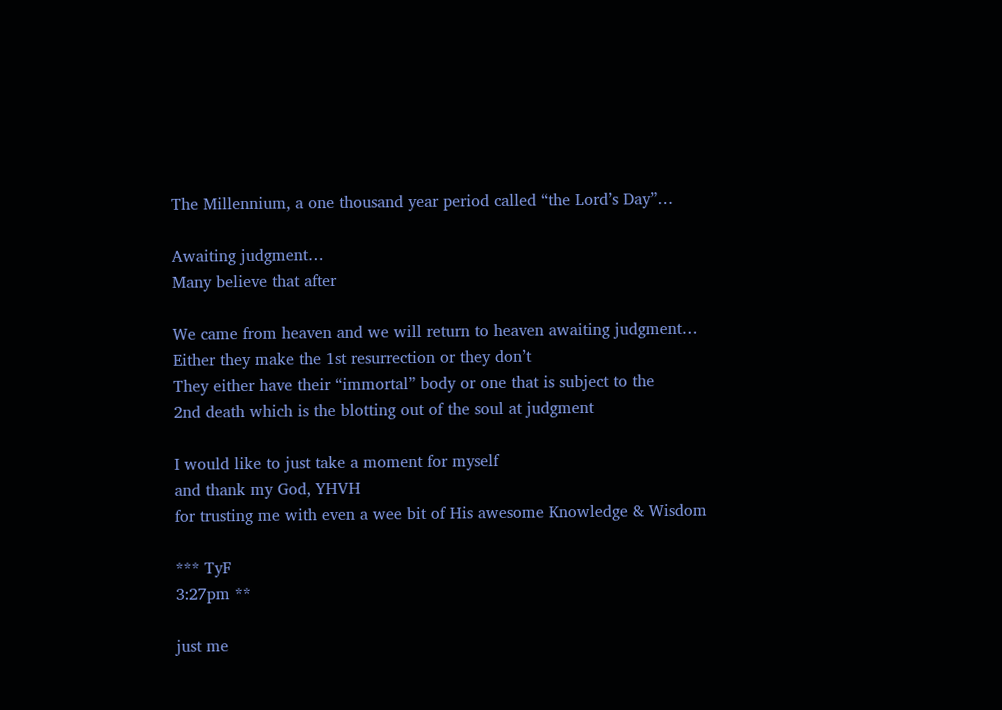The Millennium, a one thousand year period called “the Lord’s Day”…

Awaiting judgment…
Many believe that after

We came from heaven and we will return to heaven awaiting judgment…
Either they make the 1st resurrection or they don’t
They either have their “immortal” body or one that is subject to the
2nd death which is the blotting out of the soul at judgment

I would like to just take a moment for myself
and thank my God, YHVH
for trusting me with even a wee bit of His awesome Knowledge & Wisdom

*** TyF
3:27pm **

just me